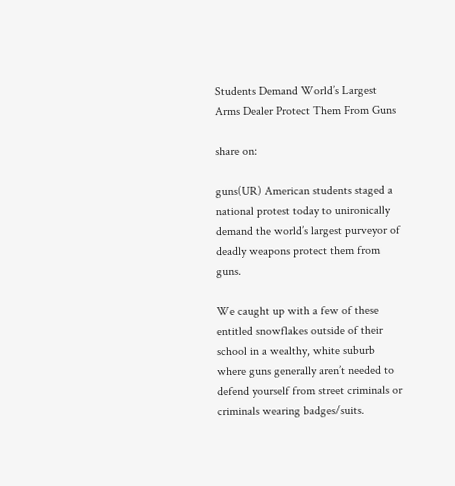Students Demand World’s Largest Arms Dealer Protect Them From Guns

share on:

guns(UR) American students staged a national protest today to unironically demand the world’s largest purveyor of deadly weapons protect them from guns.

We caught up with a few of these entitled snowflakes outside of their school in a wealthy, white suburb where guns generally aren’t needed to defend yourself from street criminals or criminals wearing badges/suits.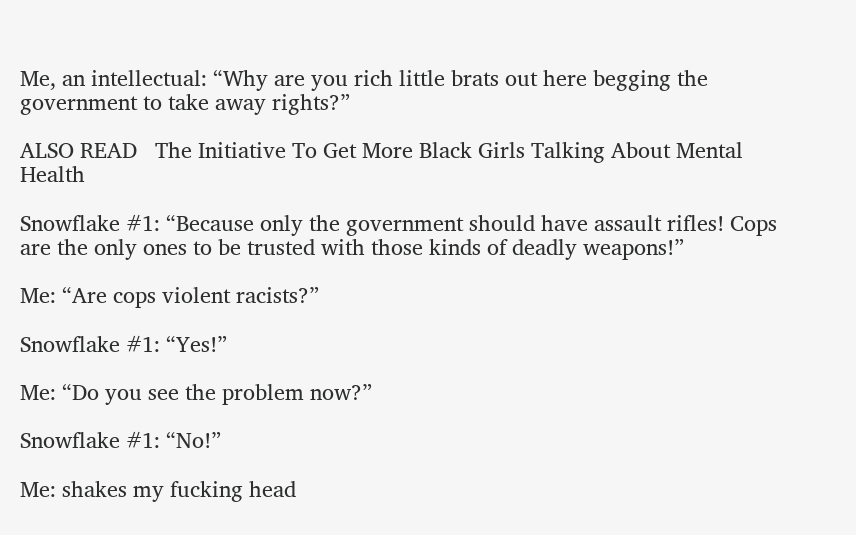Me, an intellectual: “Why are you rich little brats out here begging the government to take away rights?”

ALSO READ   The Initiative To Get More Black Girls Talking About Mental Health

Snowflake #1: “Because only the government should have assault rifles! Cops are the only ones to be trusted with those kinds of deadly weapons!”

Me: “Are cops violent racists?”

Snowflake #1: “Yes!”

Me: “Do you see the problem now?”

Snowflake #1: “No!”

Me: shakes my fucking head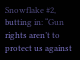Snowflake #2, butting in: “Gun rights aren’t to protect us against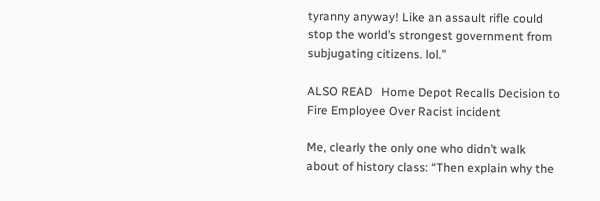tyranny anyway! Like an assault rifle could stop the world’s strongest government from subjugating citizens. lol.”

ALSO READ   Home Depot Recalls Decision to Fire Employee Over Racist incident

Me, clearly the only one who didn’t walk about of history class: “Then explain why the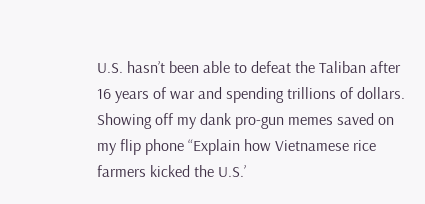U.S. hasn’t been able to defeat the Taliban after 16 years of war and spending trillions of dollars. Showing off my dank pro-gun memes saved on my flip phone “Explain how Vietnamese rice farmers kicked the U.S.’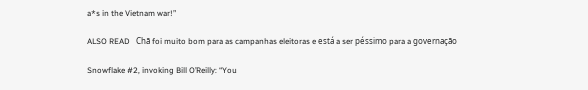a*s in the Vietnam war!”

ALSO READ   Chã foi muito bom para as campanhas eleitoras e está a ser péssimo para a governação

Snowflake #2, invoking Bill O’Reilly: “You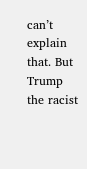can’t explain that. But Trump the racist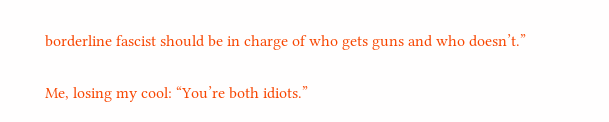borderline fascist should be in charge of who gets guns and who doesn’t.”

Me, losing my cool: “You’re both idiots.”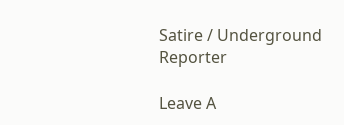Satire / Underground Reporter

Leave A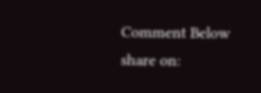Comment Below
share on: